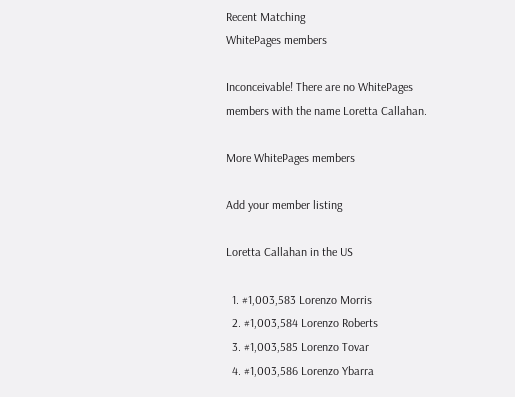Recent Matching
WhitePages members

Inconceivable! There are no WhitePages members with the name Loretta Callahan.

More WhitePages members

Add your member listing

Loretta Callahan in the US

  1. #1,003,583 Lorenzo Morris
  2. #1,003,584 Lorenzo Roberts
  3. #1,003,585 Lorenzo Tovar
  4. #1,003,586 Lorenzo Ybarra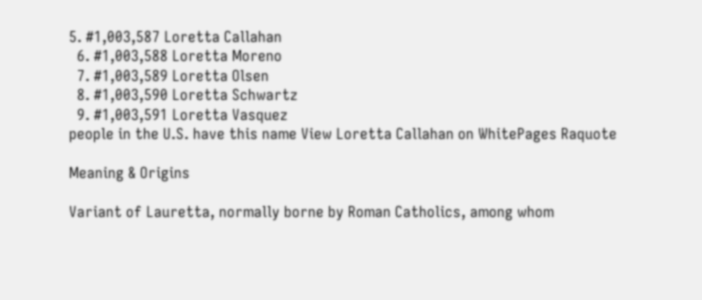5. #1,003,587 Loretta Callahan
  6. #1,003,588 Loretta Moreno
  7. #1,003,589 Loretta Olsen
  8. #1,003,590 Loretta Schwartz
  9. #1,003,591 Loretta Vasquez
people in the U.S. have this name View Loretta Callahan on WhitePages Raquote

Meaning & Origins

Variant of Lauretta, normally borne by Roman Catholics, among whom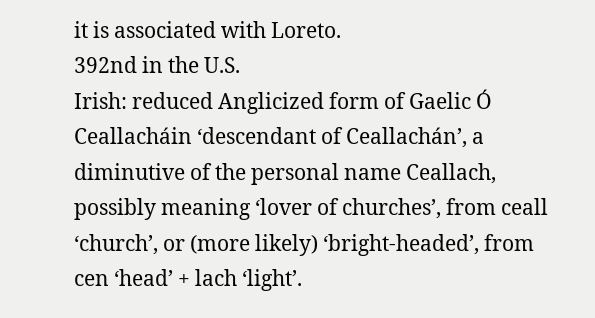it is associated with Loreto.
392nd in the U.S.
Irish: reduced Anglicized form of Gaelic Ó Ceallacháin ‘descendant of Ceallachán’, a diminutive of the personal name Ceallach, possibly meaning ‘lover of churches’, from ceall ‘church’, or (more likely) ‘bright-headed’, from cen ‘head’ + lach ‘light’.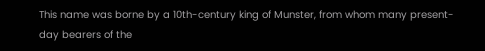This name was borne by a 10th-century king of Munster, from whom many present-day bearers of the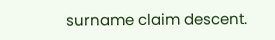surname claim descent.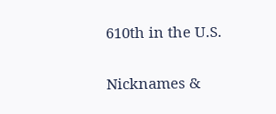610th in the U.S.

Nicknames &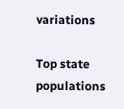variations

Top state populations